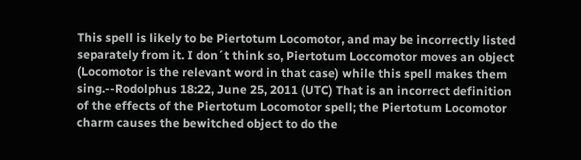This spell is likely to be Piertotum Locomotor, and may be incorrectly listed separately from it. I don´t think so, Piertotum Loccomotor moves an object (Locomotor is the relevant word in that case) while this spell makes them sing.--Rodolphus 18:22, June 25, 2011 (UTC) That is an incorrect definition of the effects of the Piertotum Locomotor spell; the Piertotum Locomotor charm causes the bewitched object to do the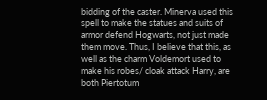bidding of the caster. Minerva used this spell to make the statues and suits of armor defend Hogwarts, not just made them move. Thus, I believe that this, as well as the charm Voldemort used to make his robes/ cloak attack Harry, are both Piertotum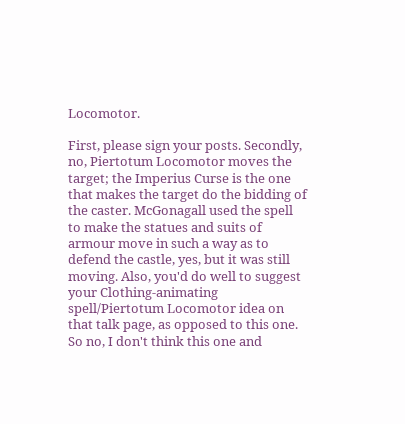Locomotor.

First, please sign your posts. Secondly, no, Piertotum Locomotor moves the target; the Imperius Curse is the one that makes the target do the bidding of the caster. McGonagall used the spell to make the statues and suits of armour move in such a way as to defend the castle, yes, but it was still moving. Also, you'd do well to suggest your Clothing-animating spell/Piertotum Locomotor idea on that talk page, as opposed to this one. So no, I don't think this one and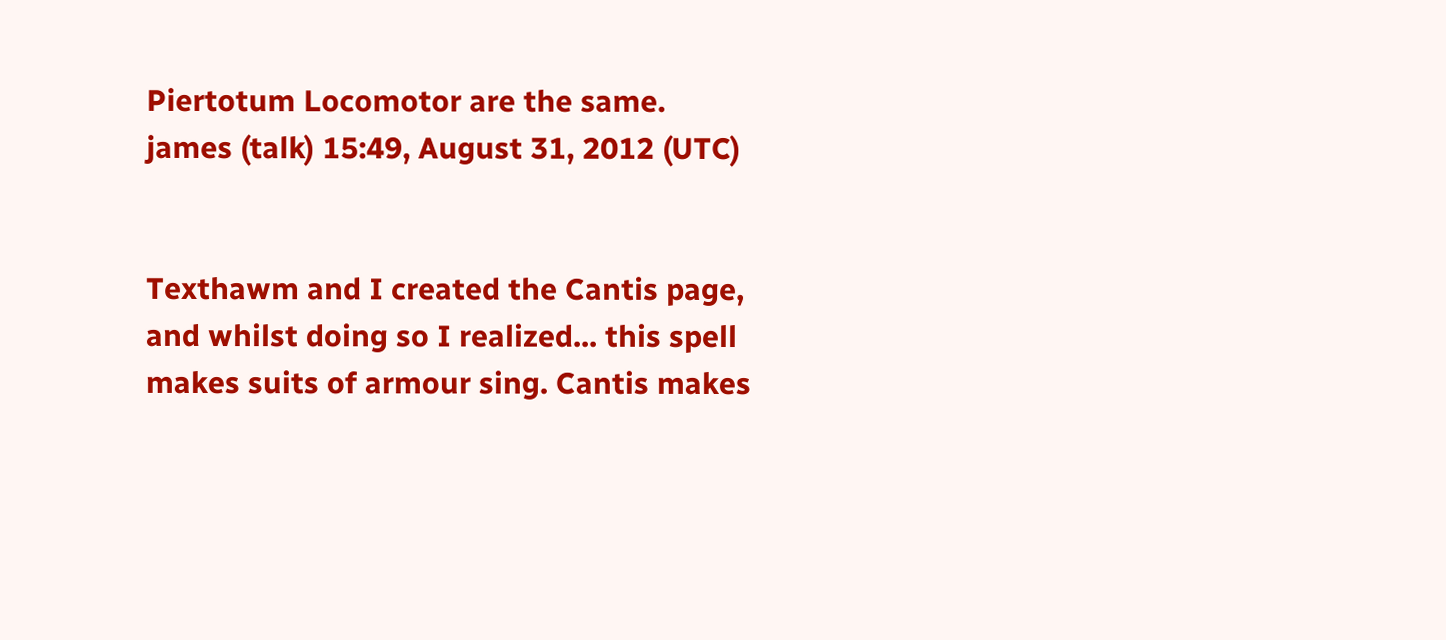Piertotum Locomotor are the same. james (talk) 15:49, August 31, 2012 (UTC)


Texthawm and I created the Cantis page, and whilst doing so I realized... this spell makes suits of armour sing. Cantis makes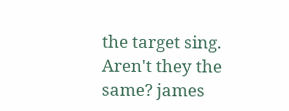the target sing. Aren't they the same? james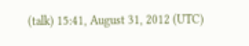(talk) 15:41, August 31, 2012 (UTC)